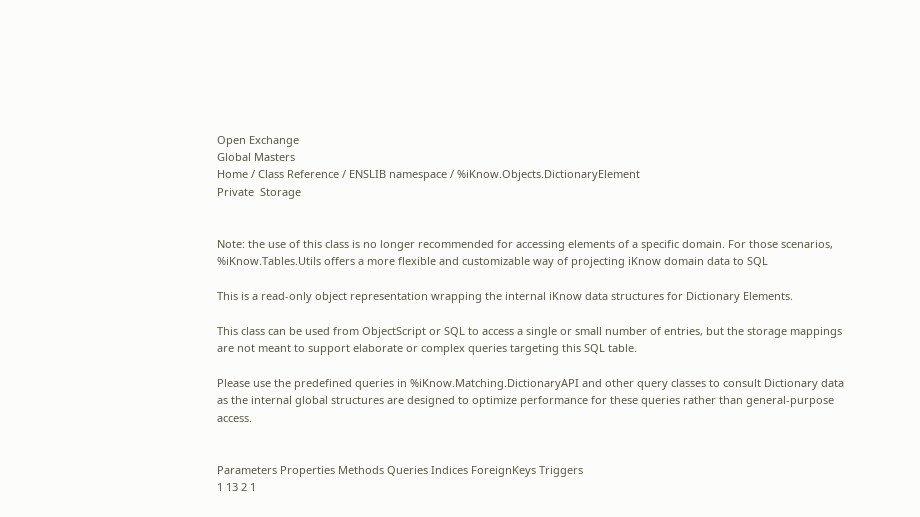Open Exchange
Global Masters
Home / Class Reference / ENSLIB namespace / %iKnow.Objects.DictionaryElement
Private  Storage


Note: the use of this class is no longer recommended for accessing elements of a specific domain. For those scenarios, %iKnow.Tables.Utils offers a more flexible and customizable way of projecting iKnow domain data to SQL

This is a read-only object representation wrapping the internal iKnow data structures for Dictionary Elements.

This class can be used from ObjectScript or SQL to access a single or small number of entries, but the storage mappings are not meant to support elaborate or complex queries targeting this SQL table.

Please use the predefined queries in %iKnow.Matching.DictionaryAPI and other query classes to consult Dictionary data as the internal global structures are designed to optimize performance for these queries rather than general-purpose access.


Parameters Properties Methods Queries Indices ForeignKeys Triggers
1 13 2 1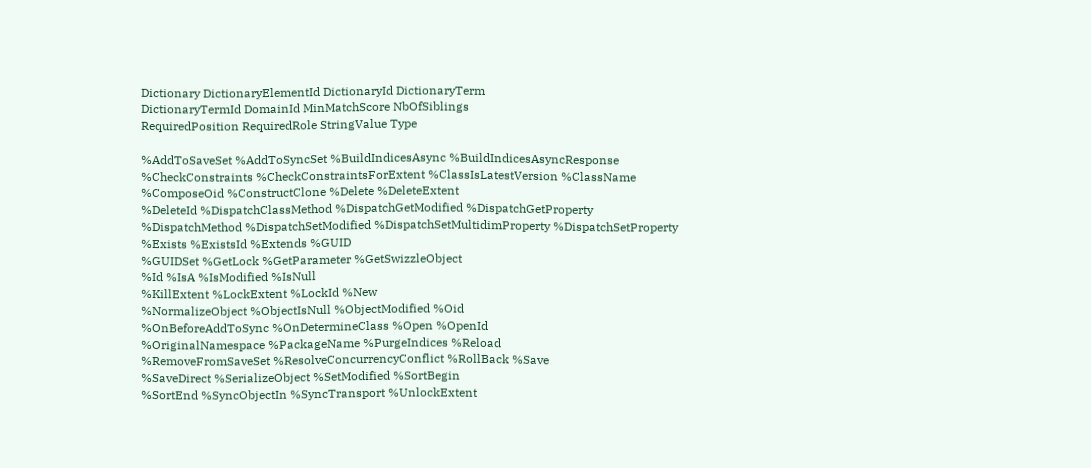Dictionary DictionaryElementId DictionaryId DictionaryTerm
DictionaryTermId DomainId MinMatchScore NbOfSiblings
RequiredPosition RequiredRole StringValue Type

%AddToSaveSet %AddToSyncSet %BuildIndicesAsync %BuildIndicesAsyncResponse
%CheckConstraints %CheckConstraintsForExtent %ClassIsLatestVersion %ClassName
%ComposeOid %ConstructClone %Delete %DeleteExtent
%DeleteId %DispatchClassMethod %DispatchGetModified %DispatchGetProperty
%DispatchMethod %DispatchSetModified %DispatchSetMultidimProperty %DispatchSetProperty
%Exists %ExistsId %Extends %GUID
%GUIDSet %GetLock %GetParameter %GetSwizzleObject
%Id %IsA %IsModified %IsNull
%KillExtent %LockExtent %LockId %New
%NormalizeObject %ObjectIsNull %ObjectModified %Oid
%OnBeforeAddToSync %OnDetermineClass %Open %OpenId
%OriginalNamespace %PackageName %PurgeIndices %Reload
%RemoveFromSaveSet %ResolveConcurrencyConflict %RollBack %Save
%SaveDirect %SerializeObject %SetModified %SortBegin
%SortEnd %SyncObjectIn %SyncTransport %UnlockExtent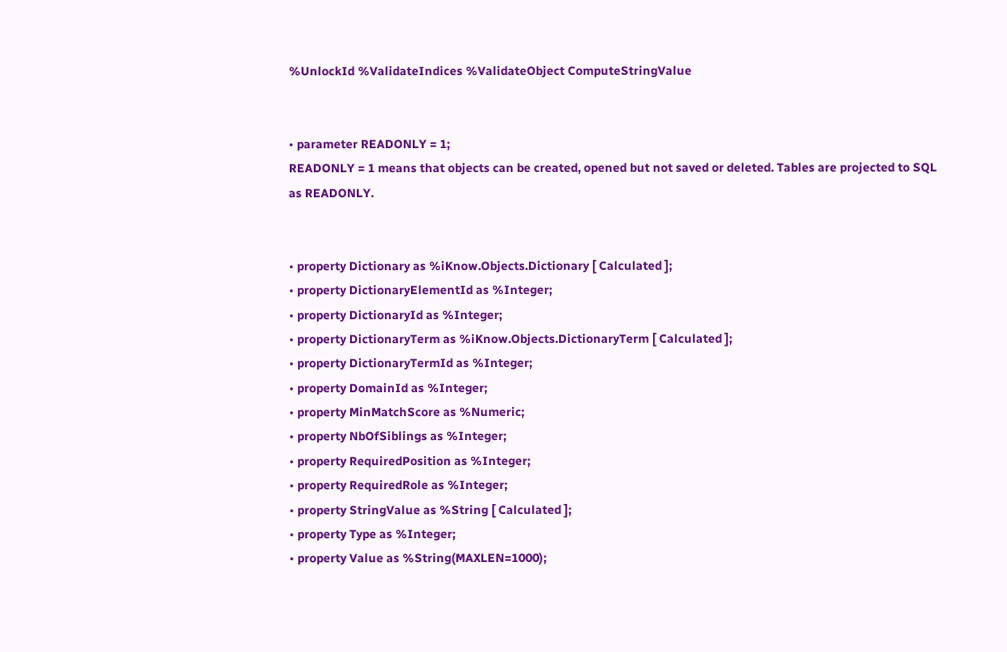%UnlockId %ValidateIndices %ValidateObject ComputeStringValue


• parameter READONLY = 1;
READONLY = 1 means that objects can be created, opened but not saved or deleted. Tables are projected to SQL as READONLY.


• property Dictionary as %iKnow.Objects.Dictionary [ Calculated ];
• property DictionaryElementId as %Integer;
• property DictionaryId as %Integer;
• property DictionaryTerm as %iKnow.Objects.DictionaryTerm [ Calculated ];
• property DictionaryTermId as %Integer;
• property DomainId as %Integer;
• property MinMatchScore as %Numeric;
• property NbOfSiblings as %Integer;
• property RequiredPosition as %Integer;
• property RequiredRole as %Integer;
• property StringValue as %String [ Calculated ];
• property Type as %Integer;
• property Value as %String(MAXLEN=1000);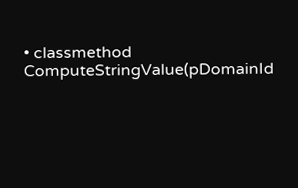• classmethod ComputeStringValue(pDomainId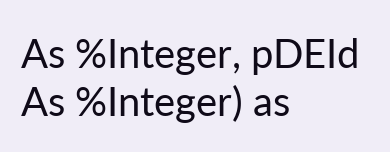As %Integer, pDEId As %Integer) as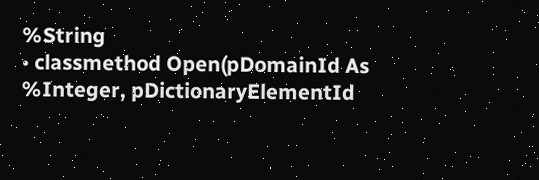%String
• classmethod Open(pDomainId As %Integer, pDictionaryElementId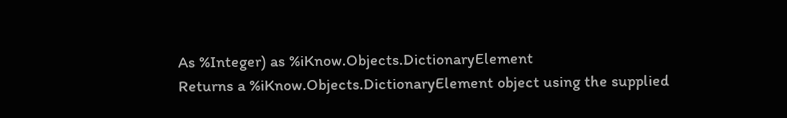As %Integer) as %iKnow.Objects.DictionaryElement
Returns a %iKnow.Objects.DictionaryElement object using the supplied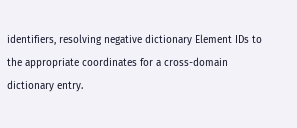identifiers, resolving negative dictionary Element IDs to the appropriate coordinates for a cross-domain dictionary entry.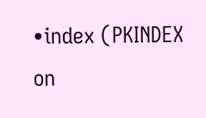•index (PKINDEX on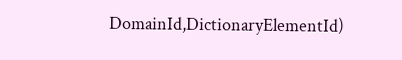DomainId,DictionaryElementId)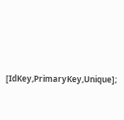[IdKey,PrimaryKey,Unique];